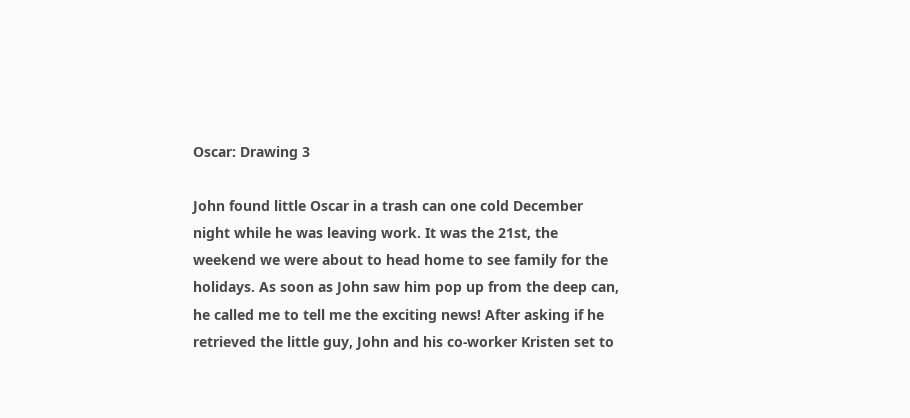Oscar: Drawing 3

John found little Oscar in a trash can one cold December night while he was leaving work. It was the 21st, the weekend we were about to head home to see family for the holidays. As soon as John saw him pop up from the deep can, he called me to tell me the exciting news! After asking if he retrieved the little guy, John and his co-worker Kristen set to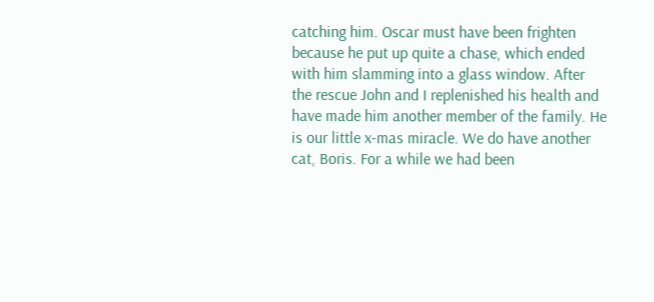catching him. Oscar must have been frighten because he put up quite a chase, which ended with him slamming into a glass window. After the rescue John and I replenished his health and have made him another member of the family. He is our little x-mas miracle. We do have another cat, Boris. For a while we had been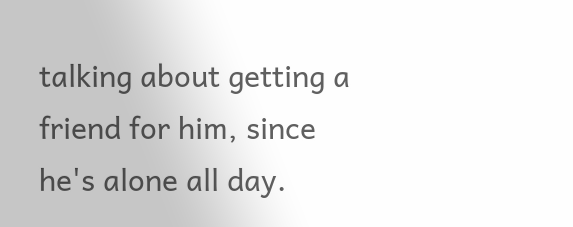talking about getting a friend for him, since he's alone all day.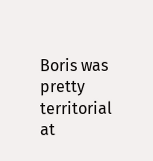Boris was pretty territorial at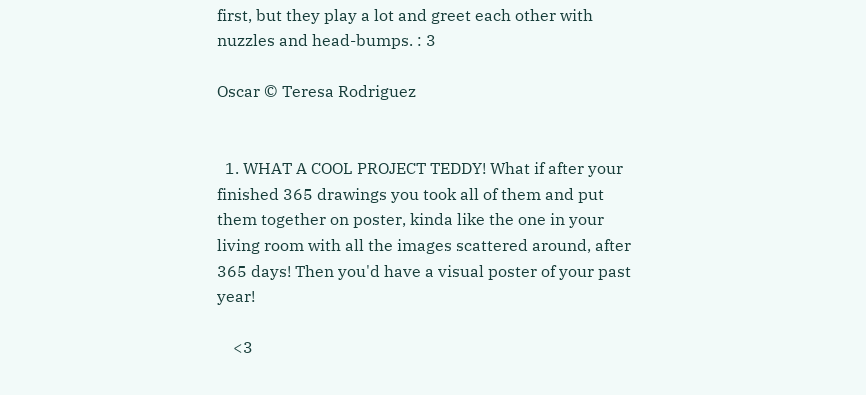first, but they play a lot and greet each other with nuzzles and head-bumps. : 3

Oscar © Teresa Rodriguez


  1. WHAT A COOL PROJECT TEDDY! What if after your finished 365 drawings you took all of them and put them together on poster, kinda like the one in your living room with all the images scattered around, after 365 days! Then you'd have a visual poster of your past year!

    <3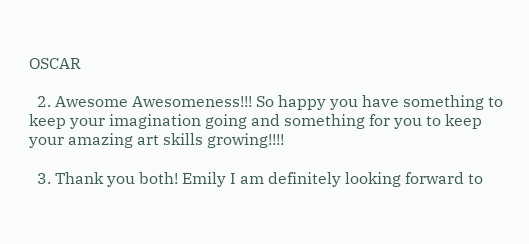OSCAR

  2. Awesome Awesomeness!!! So happy you have something to keep your imagination going and something for you to keep your amazing art skills growing!!!!

  3. Thank you both! Emily I am definitely looking forward to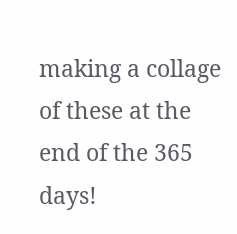making a collage of these at the end of the 365 days!